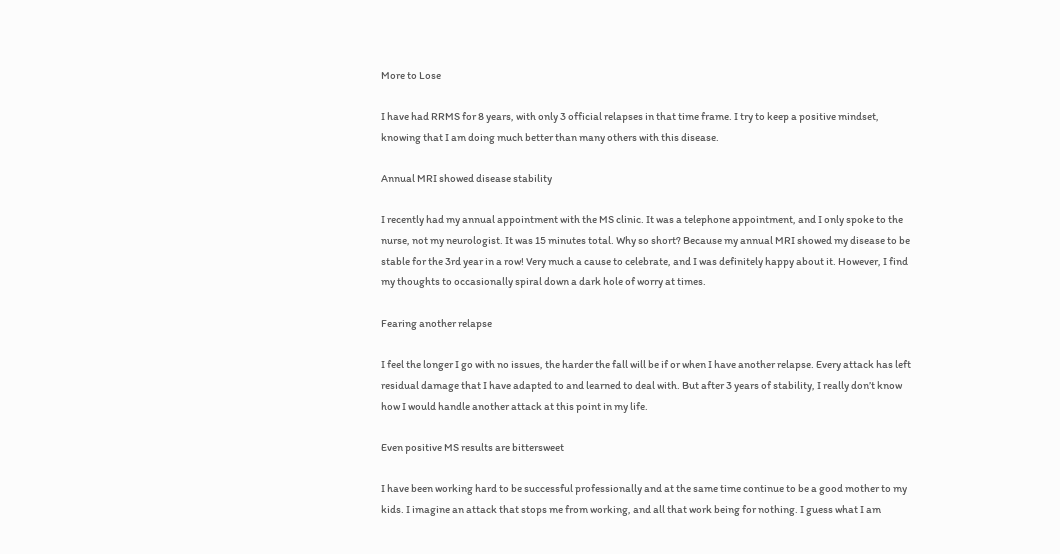More to Lose

I have had RRMS for 8 years, with only 3 official relapses in that time frame. I try to keep a positive mindset, knowing that I am doing much better than many others with this disease.

Annual MRI showed disease stability

I recently had my annual appointment with the MS clinic. It was a telephone appointment, and I only spoke to the nurse, not my neurologist. It was 15 minutes total. Why so short? Because my annual MRI showed my disease to be stable for the 3rd year in a row! Very much a cause to celebrate, and I was definitely happy about it. However, I find my thoughts to occasionally spiral down a dark hole of worry at times.

Fearing another relapse

I feel the longer I go with no issues, the harder the fall will be if or when I have another relapse. Every attack has left residual damage that I have adapted to and learned to deal with. But after 3 years of stability, I really don’t know how I would handle another attack at this point in my life.

Even positive MS results are bittersweet

I have been working hard to be successful professionally and at the same time continue to be a good mother to my kids. I imagine an attack that stops me from working, and all that work being for nothing. I guess what I am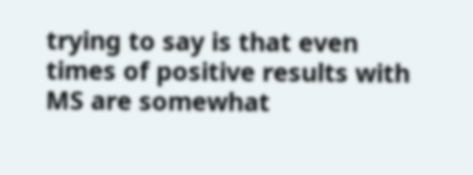trying to say is that even times of positive results with MS are somewhat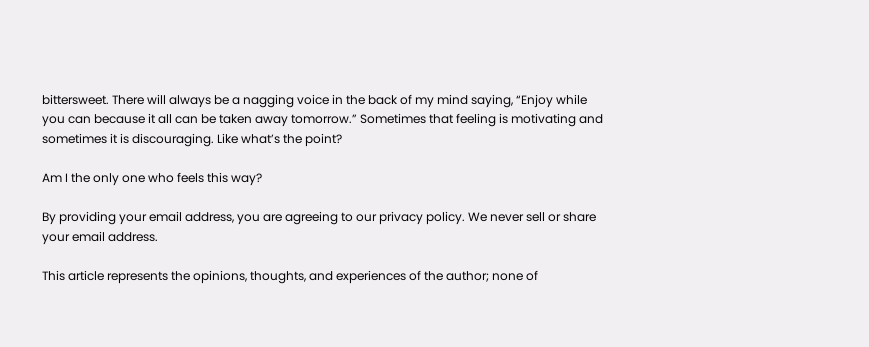bittersweet. There will always be a nagging voice in the back of my mind saying, “Enjoy while you can because it all can be taken away tomorrow.” Sometimes that feeling is motivating and sometimes it is discouraging. Like what’s the point?

Am I the only one who feels this way?

By providing your email address, you are agreeing to our privacy policy. We never sell or share your email address.

This article represents the opinions, thoughts, and experiences of the author; none of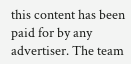this content has been paid for by any advertiser. The team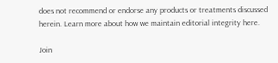does not recommend or endorse any products or treatments discussed herein. Learn more about how we maintain editorial integrity here.

Join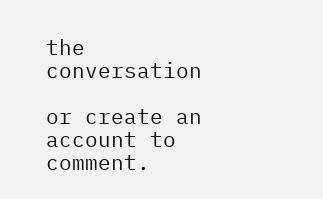the conversation

or create an account to comment.